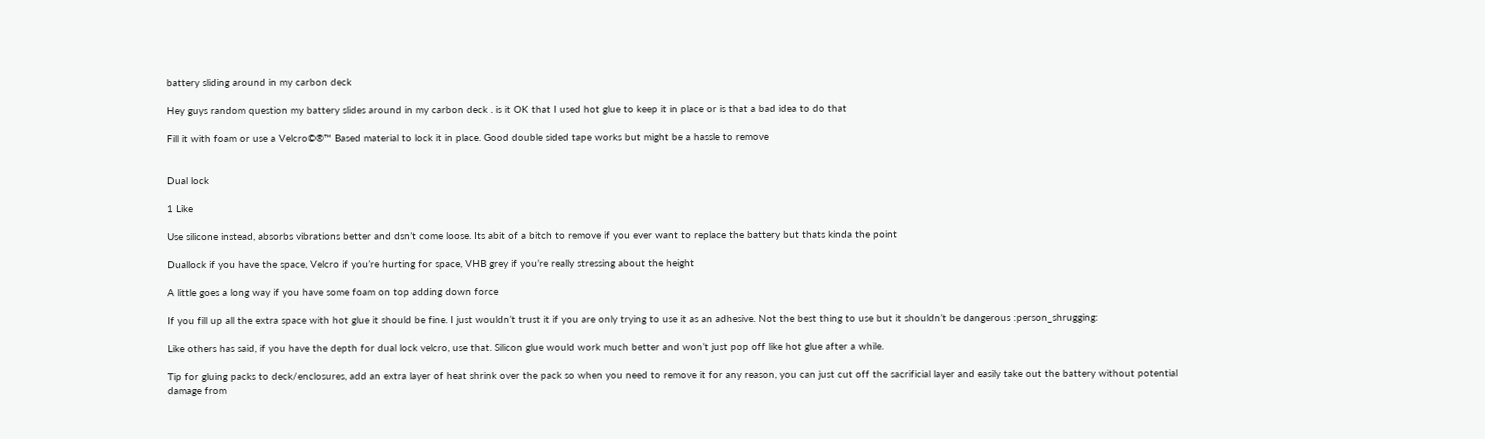battery sliding around in my carbon deck

Hey guys random question my battery slides around in my carbon deck . is it OK that I used hot glue to keep it in place or is that a bad idea to do that

Fill it with foam or use a Velcro©®™ Based material to lock it in place. Good double sided tape works but might be a hassle to remove


Dual lock

1 Like

Use silicone instead, absorbs vibrations better and dsn’t come loose. Its abit of a bitch to remove if you ever want to replace the battery but thats kinda the point

Duallock if you have the space, Velcro if you’re hurting for space, VHB grey if you’re really stressing about the height

A little goes a long way if you have some foam on top adding down force

If you fill up all the extra space with hot glue it should be fine. I just wouldn’t trust it if you are only trying to use it as an adhesive. Not the best thing to use but it shouldn’t be dangerous :person_shrugging:

Like others has said, if you have the depth for dual lock velcro, use that. Silicon glue would work much better and won’t just pop off like hot glue after a while.

Tip for gluing packs to deck/enclosures, add an extra layer of heat shrink over the pack so when you need to remove it for any reason, you can just cut off the sacrificial layer and easily take out the battery without potential damage from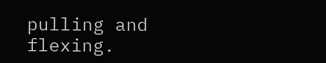pulling and flexing.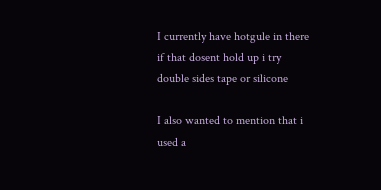I currently have hotgule in there if that dosent hold up i try double sides tape or silicone

I also wanted to mention that i used a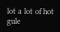lot a lot of hot gule